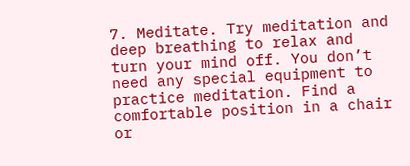7. Meditate. Try meditation and deep breathing to relax and turn your mind off. You don’t need any special equipment to practice meditation. Find a comfortable position in a chair or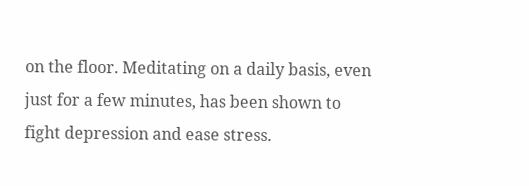on the floor. Meditating on a daily basis, even just for a few minutes, has been shown to fight depression and ease stress.